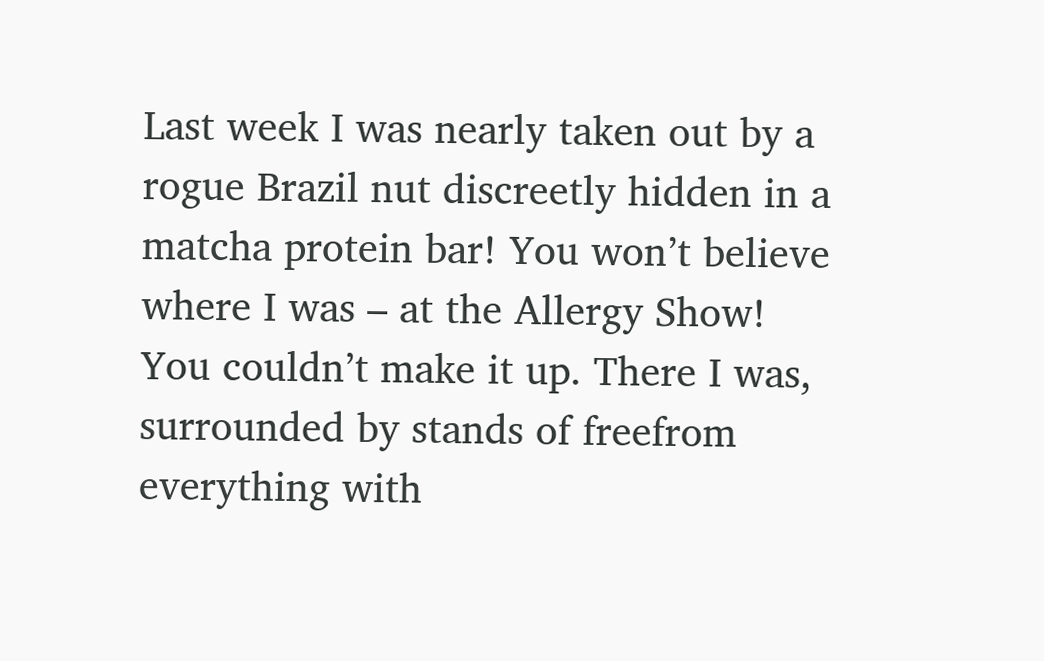Last week I was nearly taken out by a rogue Brazil nut discreetly hidden in a matcha protein bar! You won’t believe where I was – at the Allergy Show! You couldn’t make it up. There I was, surrounded by stands of freefrom everything with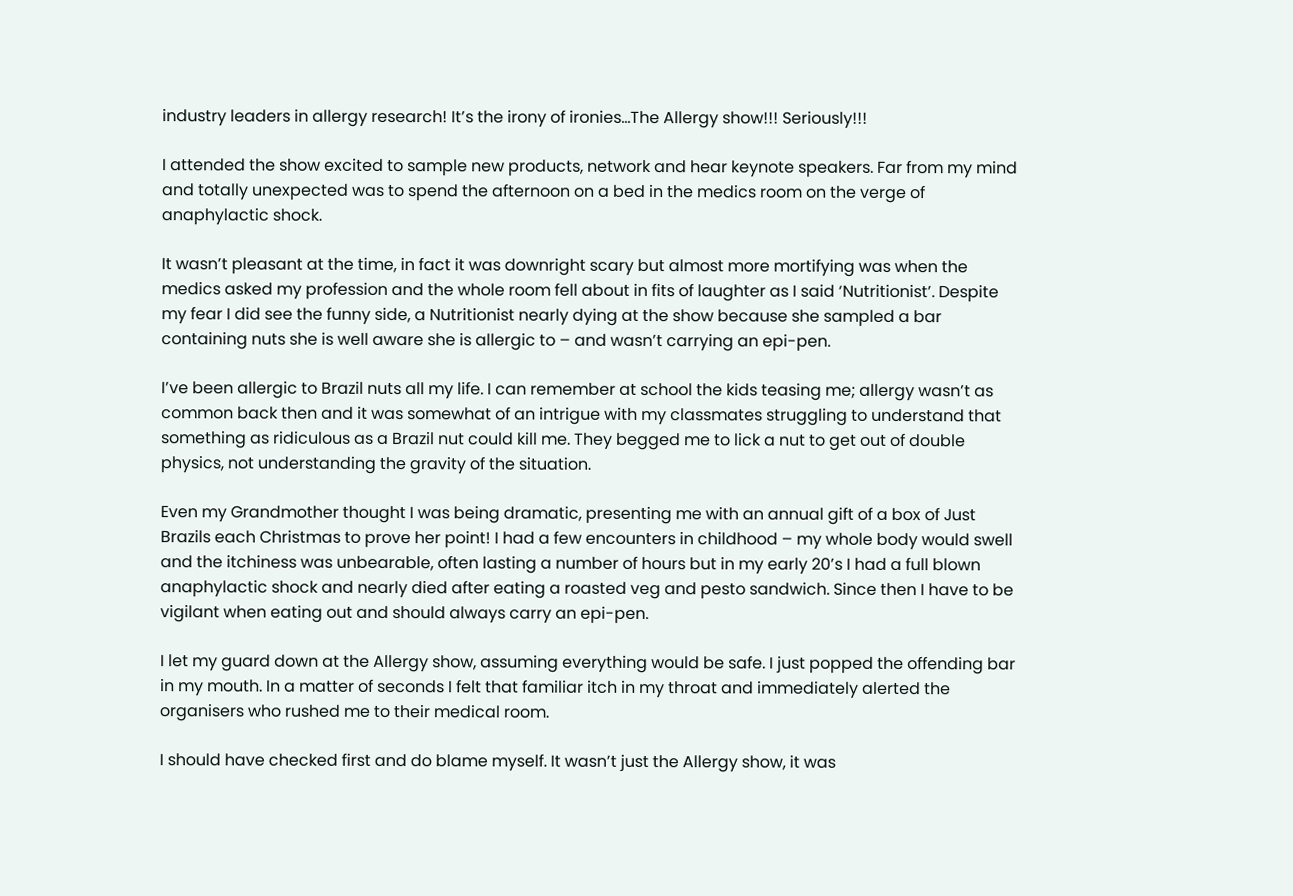industry leaders in allergy research! It’s the irony of ironies…The Allergy show!!! Seriously!!!

I attended the show excited to sample new products, network and hear keynote speakers. Far from my mind and totally unexpected was to spend the afternoon on a bed in the medics room on the verge of anaphylactic shock.

It wasn’t pleasant at the time, in fact it was downright scary but almost more mortifying was when the medics asked my profession and the whole room fell about in fits of laughter as I said ‘Nutritionist’. Despite my fear I did see the funny side, a Nutritionist nearly dying at the show because she sampled a bar containing nuts she is well aware she is allergic to – and wasn’t carrying an epi-pen.

I’ve been allergic to Brazil nuts all my life. I can remember at school the kids teasing me; allergy wasn’t as common back then and it was somewhat of an intrigue with my classmates struggling to understand that something as ridiculous as a Brazil nut could kill me. They begged me to lick a nut to get out of double physics, not understanding the gravity of the situation.

Even my Grandmother thought I was being dramatic, presenting me with an annual gift of a box of Just Brazils each Christmas to prove her point! I had a few encounters in childhood – my whole body would swell and the itchiness was unbearable, often lasting a number of hours but in my early 20’s I had a full blown anaphylactic shock and nearly died after eating a roasted veg and pesto sandwich. Since then I have to be vigilant when eating out and should always carry an epi-pen.

I let my guard down at the Allergy show, assuming everything would be safe. I just popped the offending bar in my mouth. In a matter of seconds I felt that familiar itch in my throat and immediately alerted the organisers who rushed me to their medical room.

I should have checked first and do blame myself. It wasn’t just the Allergy show, it was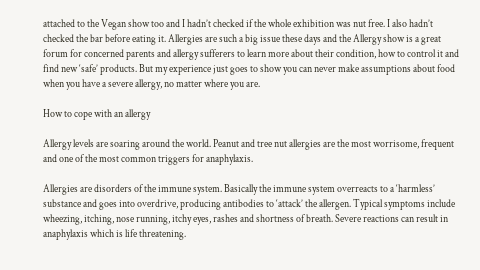attached to the Vegan show too and I hadn’t checked if the whole exhibition was nut free. I also hadn’t checked the bar before eating it. Allergies are such a big issue these days and the Allergy show is a great forum for concerned parents and allergy sufferers to learn more about their condition, how to control it and find new ‘safe’ products. But my experience just goes to show you can never make assumptions about food when you have a severe allergy, no matter where you are.

How to cope with an allergy

Allergy levels are soaring around the world. Peanut and tree nut allergies are the most worrisome, frequent and one of the most common triggers for anaphylaxis.

Allergies are disorders of the immune system. Basically the immune system overreacts to a ‘harmless’ substance and goes into overdrive, producing antibodies to ‘attack’ the allergen. Typical symptoms include wheezing, itching, nose running, itchy eyes, rashes and shortness of breath. Severe reactions can result in anaphylaxis which is life threatening.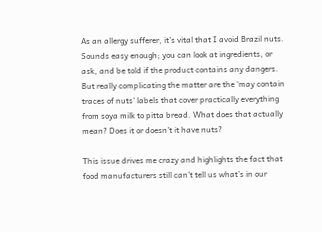As an allergy sufferer, it’s vital that I avoid Brazil nuts. Sounds easy enough; you can look at ingredients, or ask, and be told if the product contains any dangers. But really complicating the matter are the ‘may contain traces of nuts’ labels that cover practically everything from soya milk to pitta bread. What does that actually mean? Does it or doesn’t it have nuts?

This issue drives me crazy and highlights the fact that food manufacturers still can’t tell us what’s in our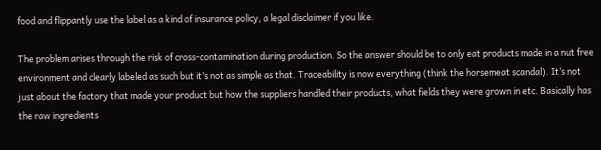food and flippantly use the label as a kind of insurance policy, a legal disclaimer if you like.

The problem arises through the risk of cross-contamination during production. So the answer should be to only eat products made in a nut free environment and clearly labeled as such but it’s not as simple as that. Traceability is now everything (think the horsemeat scandal). It’s not just about the factory that made your product but how the suppliers handled their products, what fields they were grown in etc. Basically has the raw ingredients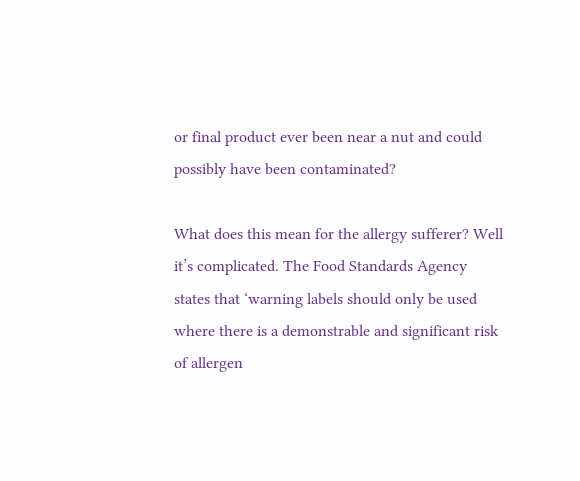or final product ever been near a nut and could possibly have been contaminated?

What does this mean for the allergy sufferer? Well it’s complicated. The Food Standards Agency states that ‘warning labels should only be used where there is a demonstrable and significant risk of allergen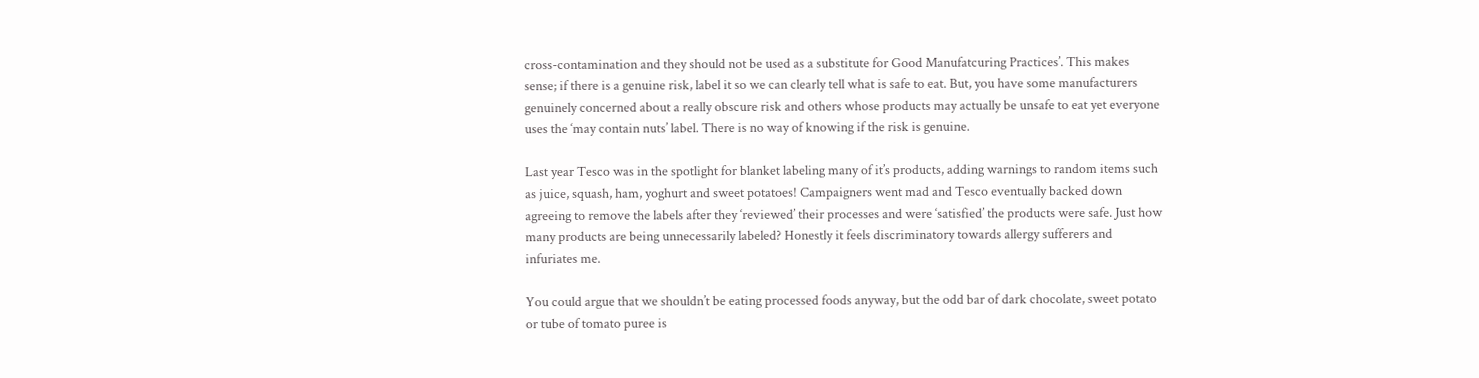cross-contamination and they should not be used as a substitute for Good Manufatcuring Practices’. This makes sense; if there is a genuine risk, label it so we can clearly tell what is safe to eat. But, you have some manufacturers genuinely concerned about a really obscure risk and others whose products may actually be unsafe to eat yet everyone uses the ‘may contain nuts’ label. There is no way of knowing if the risk is genuine.

Last year Tesco was in the spotlight for blanket labeling many of it’s products, adding warnings to random items such as juice, squash, ham, yoghurt and sweet potatoes! Campaigners went mad and Tesco eventually backed down agreeing to remove the labels after they ‘reviewed’ their processes and were ‘satisfied’ the products were safe. Just how many products are being unnecessarily labeled? Honestly it feels discriminatory towards allergy sufferers and infuriates me.

You could argue that we shouldn’t be eating processed foods anyway, but the odd bar of dark chocolate, sweet potato or tube of tomato puree is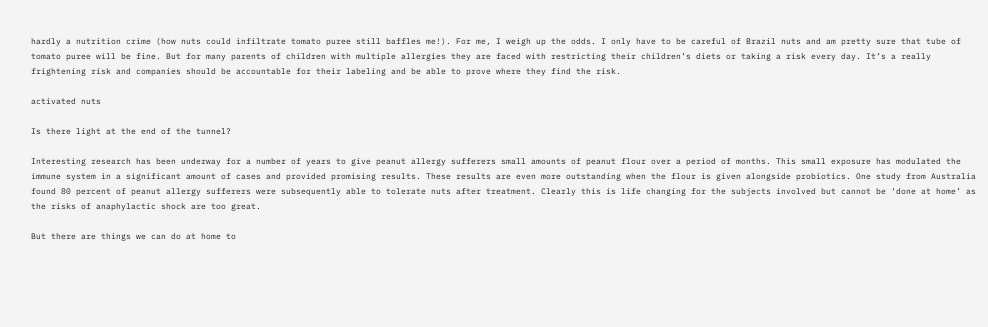hardly a nutrition crime (how nuts could infiltrate tomato puree still baffles me!). For me, I weigh up the odds. I only have to be careful of Brazil nuts and am pretty sure that tube of tomato puree will be fine. But for many parents of children with multiple allergies they are faced with restricting their children’s diets or taking a risk every day. It’s a really frightening risk and companies should be accountable for their labeling and be able to prove where they find the risk.

activated nuts

Is there light at the end of the tunnel?

Interesting research has been underway for a number of years to give peanut allergy sufferers small amounts of peanut flour over a period of months. This small exposure has modulated the immune system in a significant amount of cases and provided promising results. These results are even more outstanding when the flour is given alongside probiotics. One study from Australia found 80 percent of peanut allergy sufferers were subsequently able to tolerate nuts after treatment. Clearly this is life changing for the subjects involved but cannot be ‘done at home’ as the risks of anaphylactic shock are too great.

But there are things we can do at home to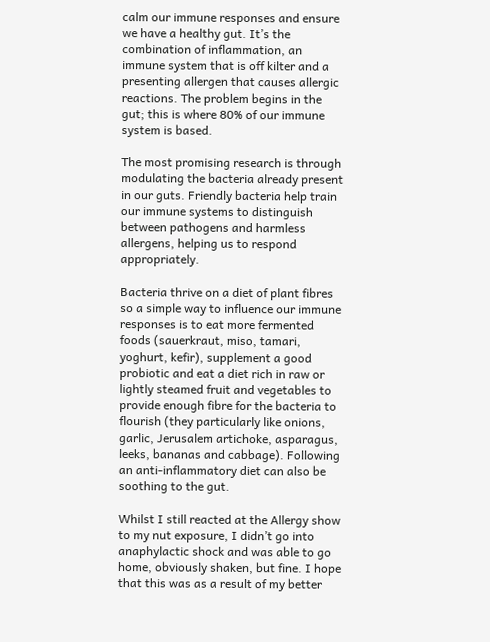calm our immune responses and ensure we have a healthy gut. It’s the combination of inflammation, an immune system that is off kilter and a presenting allergen that causes allergic reactions. The problem begins in the gut; this is where 80% of our immune system is based.

The most promising research is through modulating the bacteria already present in our guts. Friendly bacteria help train our immune systems to distinguish between pathogens and harmless allergens, helping us to respond appropriately.

Bacteria thrive on a diet of plant fibres so a simple way to influence our immune responses is to eat more fermented foods (sauerkraut, miso, tamari, yoghurt, kefir), supplement a good probiotic and eat a diet rich in raw or lightly steamed fruit and vegetables to provide enough fibre for the bacteria to flourish (they particularly like onions, garlic, Jerusalem artichoke, asparagus, leeks, bananas and cabbage). Following an anti-inflammatory diet can also be soothing to the gut.

Whilst I still reacted at the Allergy show to my nut exposure, I didn’t go into anaphylactic shock and was able to go home, obviously shaken, but fine. I hope that this was as a result of my better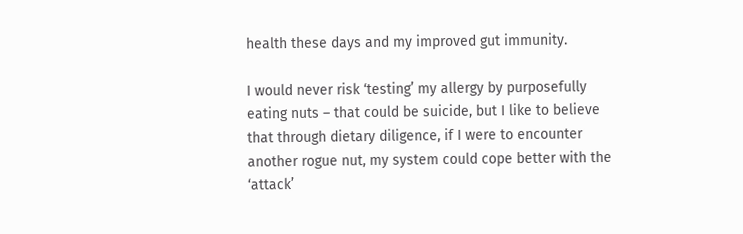health these days and my improved gut immunity.

I would never risk ‘testing’ my allergy by purposefully eating nuts – that could be suicide, but I like to believe that through dietary diligence, if I were to encounter another rogue nut, my system could cope better with the ‘attack’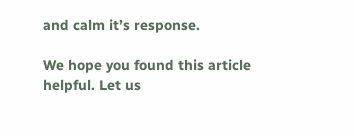and calm it’s response.

We hope you found this article helpful. Let us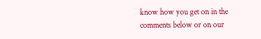know how you get on in the comments below or on our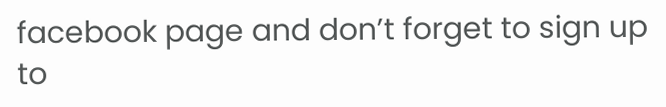facebook page and don’t forget to sign up to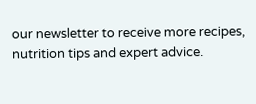our newsletter to receive more recipes, nutrition tips and expert advice.